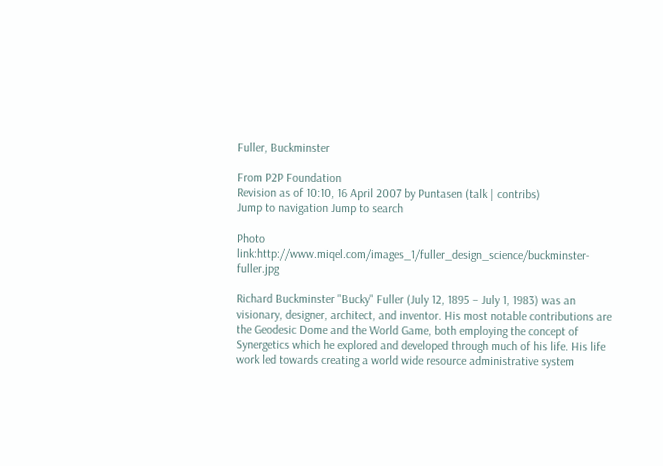Fuller, Buckminster

From P2P Foundation
Revision as of 10:10, 16 April 2007 by Puntasen (talk | contribs)
Jump to navigation Jump to search

Photo link:http://www.miqel.com/images_1/fuller_design_science/buckminster-fuller.jpg

Richard Buckminster "Bucky" Fuller (July 12, 1895 – July 1, 1983) was an visionary, designer, architect, and inventor. His most notable contributions are the Geodesic Dome and the World Game, both employing the concept of Synergetics which he explored and developed through much of his life. His life work led towards creating a world wide resource administrative system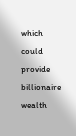which could provide billionaire wealth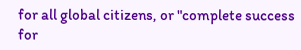for all global citizens, or "complete success for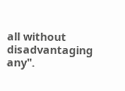all without disadvantaging any".